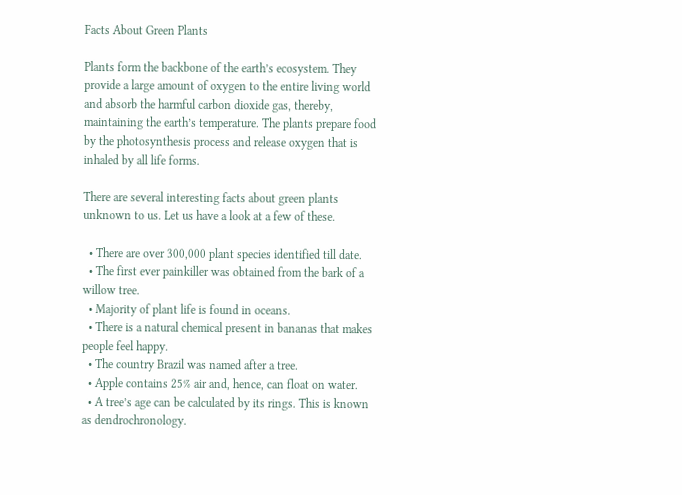Facts About Green Plants

Plants form the backbone of the earth’s ecosystem. They provide a large amount of oxygen to the entire living world and absorb the harmful carbon dioxide gas, thereby, maintaining the earth’s temperature. The plants prepare food by the photosynthesis process and release oxygen that is inhaled by all life forms.

There are several interesting facts about green plants unknown to us. Let us have a look at a few of these.

  • There are over 300,000 plant species identified till date.
  • The first ever painkiller was obtained from the bark of a willow tree.
  • Majority of plant life is found in oceans.
  • There is a natural chemical present in bananas that makes people feel happy.
  • The country Brazil was named after a tree.
  • Apple contains 25% air and, hence, can float on water.
  • A tree’s age can be calculated by its rings. This is known as dendrochronology.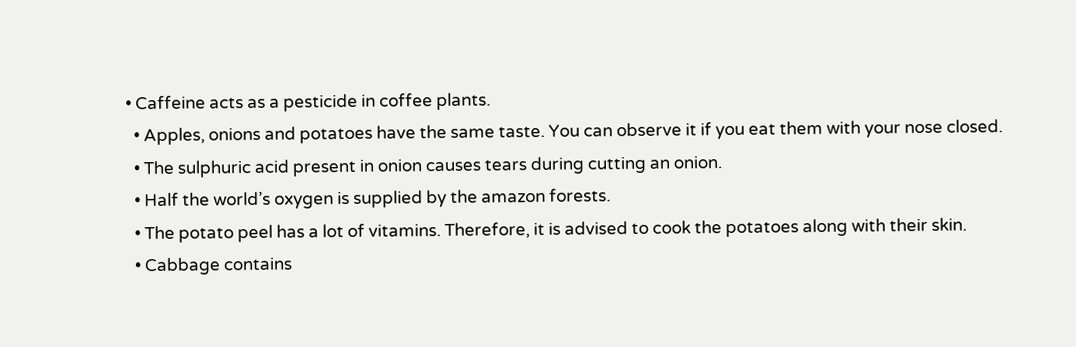• Caffeine acts as a pesticide in coffee plants.
  • Apples, onions and potatoes have the same taste. You can observe it if you eat them with your nose closed.
  • The sulphuric acid present in onion causes tears during cutting an onion.
  • Half the world’s oxygen is supplied by the amazon forests.
  • The potato peel has a lot of vitamins. Therefore, it is advised to cook the potatoes along with their skin.
  • Cabbage contains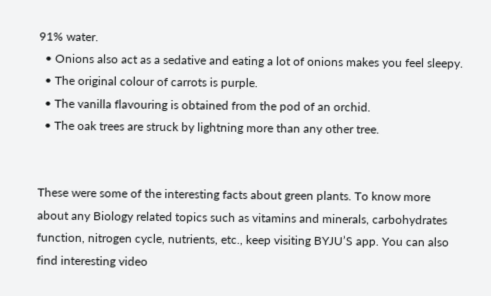91% water.
  • Onions also act as a sedative and eating a lot of onions makes you feel sleepy.
  • The original colour of carrots is purple.
  • The vanilla flavouring is obtained from the pod of an orchid.
  • The oak trees are struck by lightning more than any other tree.


These were some of the interesting facts about green plants. To know more about any Biology related topics such as vitamins and minerals, carbohydrates function, nitrogen cycle, nutrients, etc., keep visiting BYJU’S app. You can also find interesting video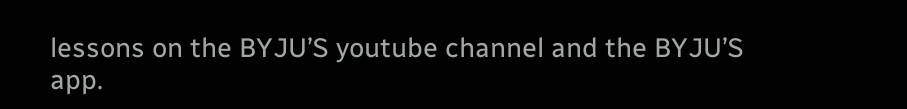lessons on the BYJU’S youtube channel and the BYJU’S app.